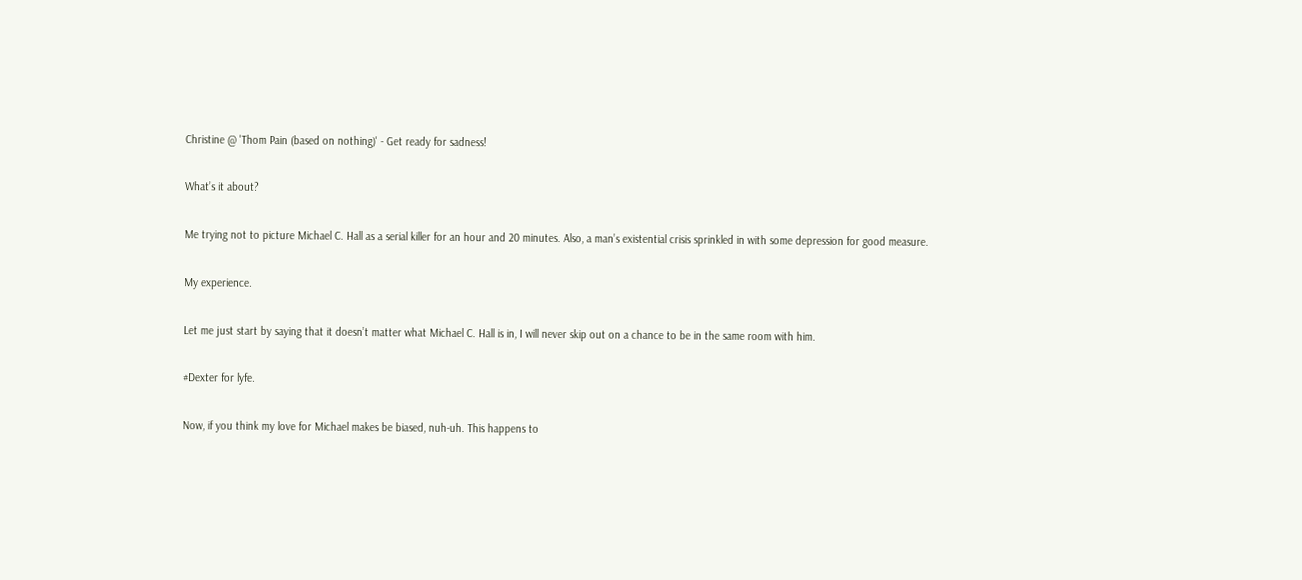Christine @ 'Thom Pain (based on nothing)' - Get ready for sadness!

What’s it about?

Me trying not to picture Michael C. Hall as a serial killer for an hour and 20 minutes. Also, a man’s existential crisis sprinkled in with some depression for good measure.

My experience.

Let me just start by saying that it doesn’t matter what Michael C. Hall is in, I will never skip out on a chance to be in the same room with him.

#Dexter for lyfe.

Now, if you think my love for Michael makes be biased, nuh-uh. This happens to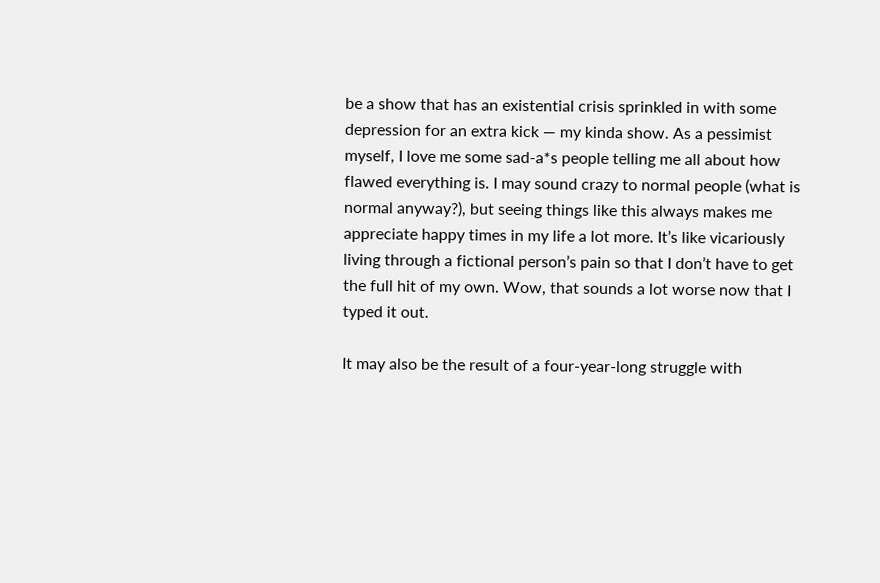be a show that has an existential crisis sprinkled in with some depression for an extra kick — my kinda show. As a pessimist myself, I love me some sad-a*s people telling me all about how flawed everything is. I may sound crazy to normal people (what is normal anyway?), but seeing things like this always makes me appreciate happy times in my life a lot more. It’s like vicariously living through a fictional person’s pain so that I don’t have to get the full hit of my own. Wow, that sounds a lot worse now that I typed it out.

It may also be the result of a four-year-long struggle with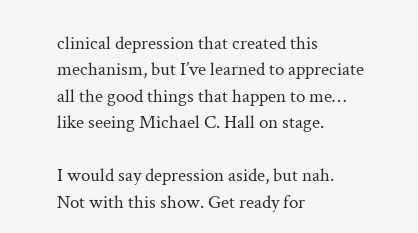clinical depression that created this mechanism, but I’ve learned to appreciate all the good things that happen to me… like seeing Michael C. Hall on stage.

I would say depression aside, but nah. Not with this show. Get ready for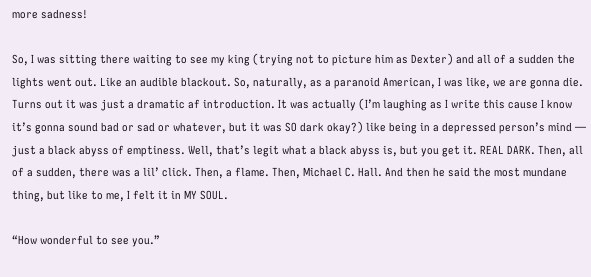more sadness!

So, I was sitting there waiting to see my king (trying not to picture him as Dexter) and all of a sudden the lights went out. Like an audible blackout. So, naturally, as a paranoid American, I was like, we are gonna die. Turns out it was just a dramatic af introduction. It was actually (I’m laughing as I write this cause I know it’s gonna sound bad or sad or whatever, but it was SO dark okay?) like being in a depressed person’s mind — just a black abyss of emptiness. Well, that’s legit what a black abyss is, but you get it. REAL DARK. Then, all of a sudden, there was a lil’ click. Then, a flame. Then, Michael C. Hall. And then he said the most mundane thing, but like to me, I felt it in MY SOUL.

“How wonderful to see you.”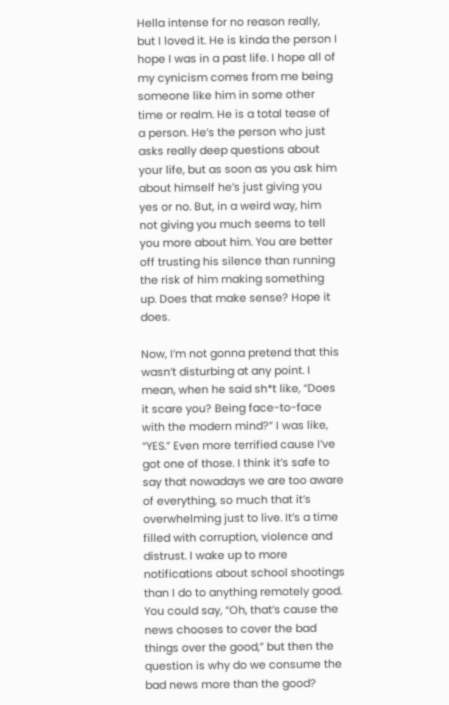Hella intense for no reason really, but I loved it. He is kinda the person I hope I was in a past life. I hope all of my cynicism comes from me being someone like him in some other time or realm. He is a total tease of a person. He’s the person who just asks really deep questions about your life, but as soon as you ask him about himself he’s just giving you yes or no. But, in a weird way, him not giving you much seems to tell you more about him. You are better off trusting his silence than running the risk of him making something up. Does that make sense? Hope it does.

Now, I’m not gonna pretend that this wasn’t disturbing at any point. I mean, when he said sh*t like, “Does it scare you? Being face-to-face with the modern mind?” I was like, “YES.” Even more terrified cause I’ve got one of those. I think it’s safe to say that nowadays we are too aware of everything, so much that it’s overwhelming just to live. It’s a time filled with corruption, violence and distrust. I wake up to more notifications about school shootings than I do to anything remotely good. You could say, “Oh, that’s cause the news chooses to cover the bad things over the good,” but then the question is why do we consume the bad news more than the good?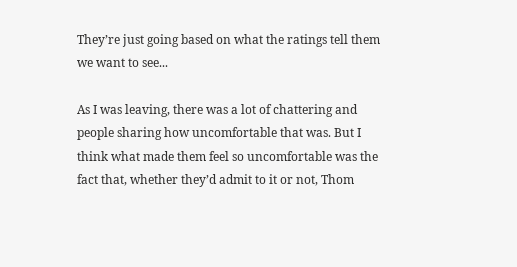They’re just going based on what the ratings tell them we want to see...

As I was leaving, there was a lot of chattering and people sharing how uncomfortable that was. But I think what made them feel so uncomfortable was the fact that, whether they’d admit to it or not, Thom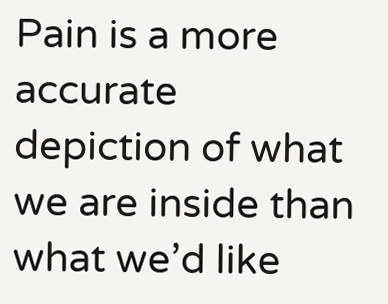Pain is a more accurate depiction of what we are inside than what we’d like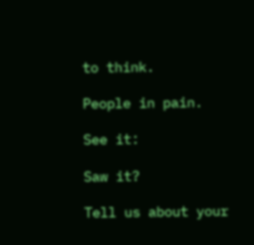to think.

People in pain.

See it:

Saw it?

Tell us about your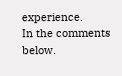experience.
In the comments below.